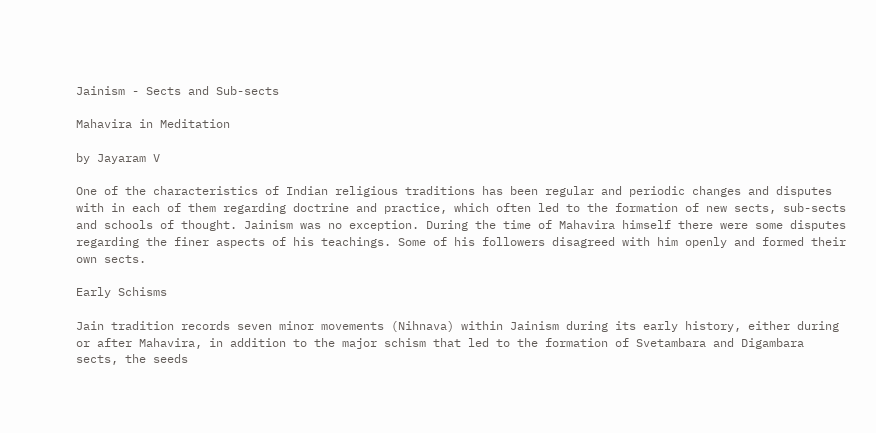Jainism - Sects and Sub-sects

Mahavira in Meditation

by Jayaram V

One of the characteristics of Indian religious traditions has been regular and periodic changes and disputes with in each of them regarding doctrine and practice, which often led to the formation of new sects, sub-sects and schools of thought. Jainism was no exception. During the time of Mahavira himself there were some disputes regarding the finer aspects of his teachings. Some of his followers disagreed with him openly and formed their own sects.

Early Schisms

Jain tradition records seven minor movements (Nihnava) within Jainism during its early history, either during or after Mahavira, in addition to the major schism that led to the formation of Svetambara and Digambara sects, the seeds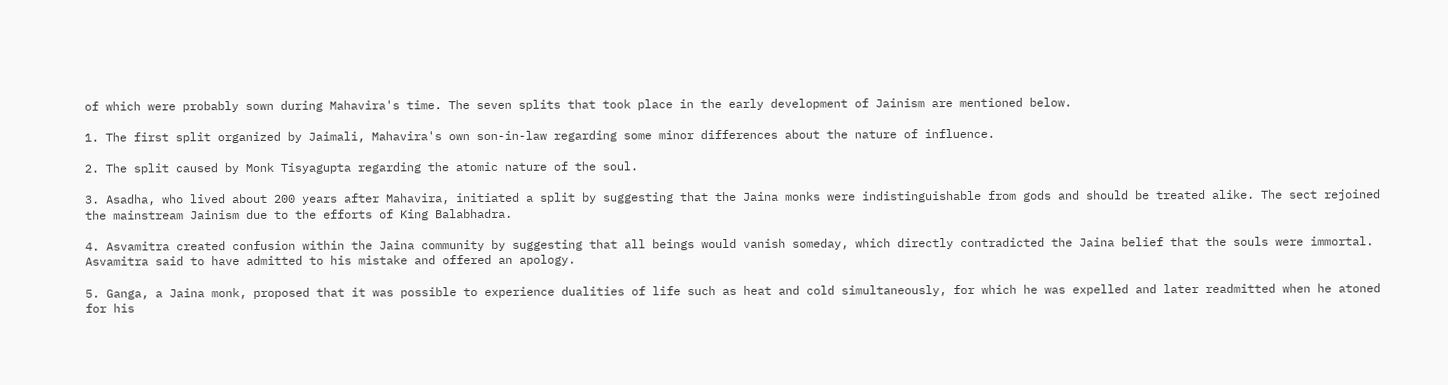of which were probably sown during Mahavira's time. The seven splits that took place in the early development of Jainism are mentioned below.

1. The first split organized by Jaimali, Mahavira's own son-in-law regarding some minor differences about the nature of influence.

2. The split caused by Monk Tisyagupta regarding the atomic nature of the soul.

3. Asadha, who lived about 200 years after Mahavira, initiated a split by suggesting that the Jaina monks were indistinguishable from gods and should be treated alike. The sect rejoined the mainstream Jainism due to the efforts of King Balabhadra.

4. Asvamitra created confusion within the Jaina community by suggesting that all beings would vanish someday, which directly contradicted the Jaina belief that the souls were immortal. Asvamitra said to have admitted to his mistake and offered an apology.

5. Ganga, a Jaina monk, proposed that it was possible to experience dualities of life such as heat and cold simultaneously, for which he was expelled and later readmitted when he atoned for his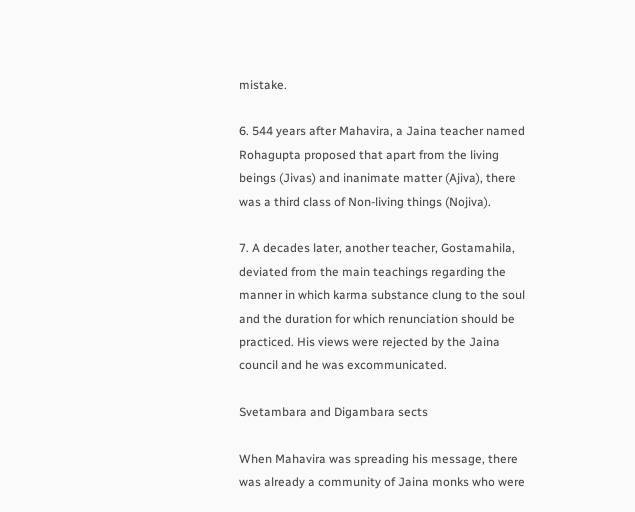mistake.

6. 544 years after Mahavira, a Jaina teacher named Rohagupta proposed that apart from the living beings (Jivas) and inanimate matter (Ajiva), there was a third class of Non-living things (Nojiva).

7. A decades later, another teacher, Gostamahila, deviated from the main teachings regarding the manner in which karma substance clung to the soul and the duration for which renunciation should be practiced. His views were rejected by the Jaina council and he was excommunicated.

Svetambara and Digambara sects

When Mahavira was spreading his message, there was already a community of Jaina monks who were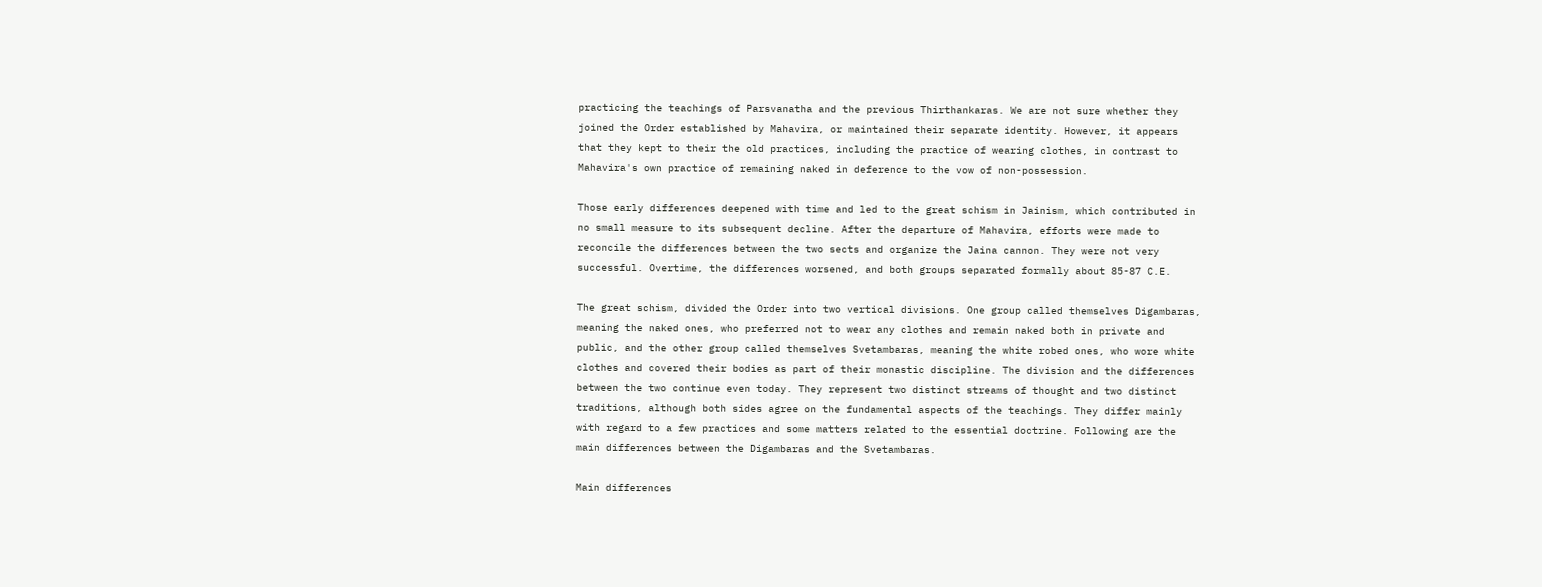practicing the teachings of Parsvanatha and the previous Thirthankaras. We are not sure whether they joined the Order established by Mahavira, or maintained their separate identity. However, it appears that they kept to their the old practices, including the practice of wearing clothes, in contrast to Mahavira's own practice of remaining naked in deference to the vow of non-possession.

Those early differences deepened with time and led to the great schism in Jainism, which contributed in no small measure to its subsequent decline. After the departure of Mahavira, efforts were made to reconcile the differences between the two sects and organize the Jaina cannon. They were not very successful. Overtime, the differences worsened, and both groups separated formally about 85-87 C.E.

The great schism, divided the Order into two vertical divisions. One group called themselves Digambaras, meaning the naked ones, who preferred not to wear any clothes and remain naked both in private and public, and the other group called themselves Svetambaras, meaning the white robed ones, who wore white clothes and covered their bodies as part of their monastic discipline. The division and the differences between the two continue even today. They represent two distinct streams of thought and two distinct traditions, although both sides agree on the fundamental aspects of the teachings. They differ mainly with regard to a few practices and some matters related to the essential doctrine. Following are the main differences between the Digambaras and the Svetambaras.

Main differences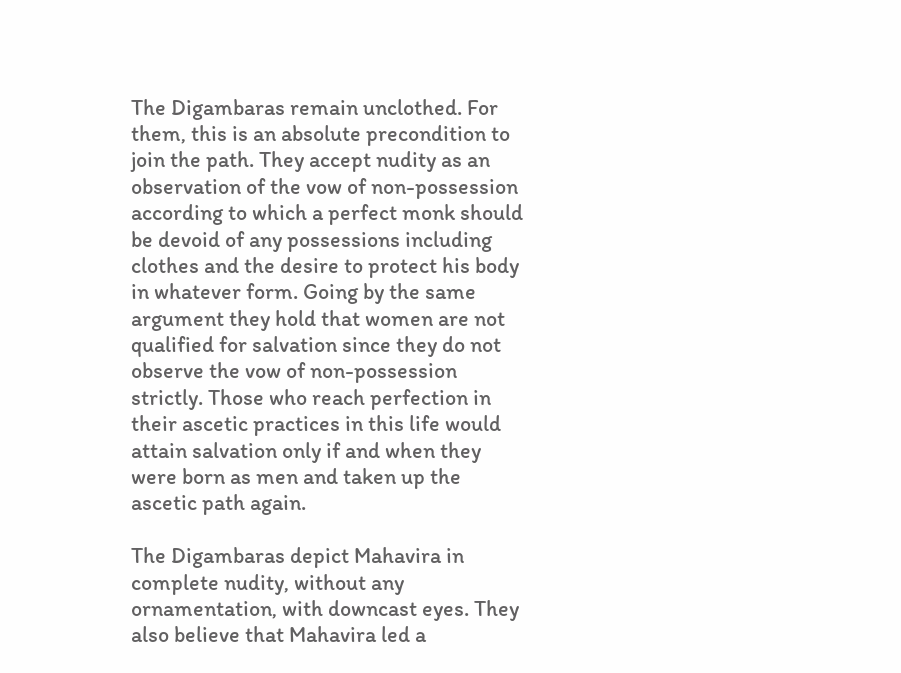The Digambaras remain unclothed. For them, this is an absolute precondition to join the path. They accept nudity as an observation of the vow of non-possession according to which a perfect monk should be devoid of any possessions including clothes and the desire to protect his body in whatever form. Going by the same argument they hold that women are not qualified for salvation since they do not observe the vow of non-possession strictly. Those who reach perfection in their ascetic practices in this life would attain salvation only if and when they were born as men and taken up the ascetic path again.

The Digambaras depict Mahavira in complete nudity, without any ornamentation, with downcast eyes. They also believe that Mahavira led a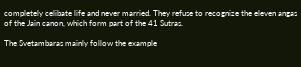completely celibate life and never married. They refuse to recognize the eleven angas of the Jain canon, which form part of the 41 Sutras.

The Svetambaras mainly follow the example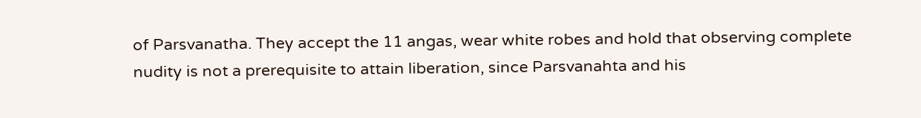of Parsvanatha. They accept the 11 angas, wear white robes and hold that observing complete nudity is not a prerequisite to attain liberation, since Parsvanahta and his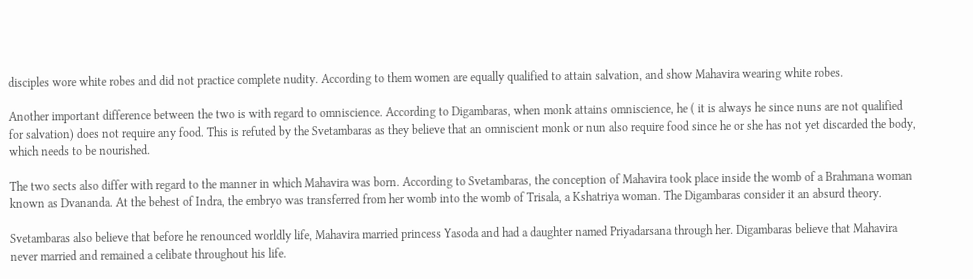disciples wore white robes and did not practice complete nudity. According to them women are equally qualified to attain salvation, and show Mahavira wearing white robes.

Another important difference between the two is with regard to omniscience. According to Digambaras, when monk attains omniscience, he ( it is always he since nuns are not qualified for salvation) does not require any food. This is refuted by the Svetambaras as they believe that an omniscient monk or nun also require food since he or she has not yet discarded the body, which needs to be nourished.

The two sects also differ with regard to the manner in which Mahavira was born. According to Svetambaras, the conception of Mahavira took place inside the womb of a Brahmana woman known as Dvananda. At the behest of Indra, the embryo was transferred from her womb into the womb of Trisala, a Kshatriya woman. The Digambaras consider it an absurd theory.

Svetambaras also believe that before he renounced worldly life, Mahavira married princess Yasoda and had a daughter named Priyadarsana through her. Digambaras believe that Mahavira never married and remained a celibate throughout his life.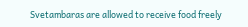Svetambaras are allowed to receive food freely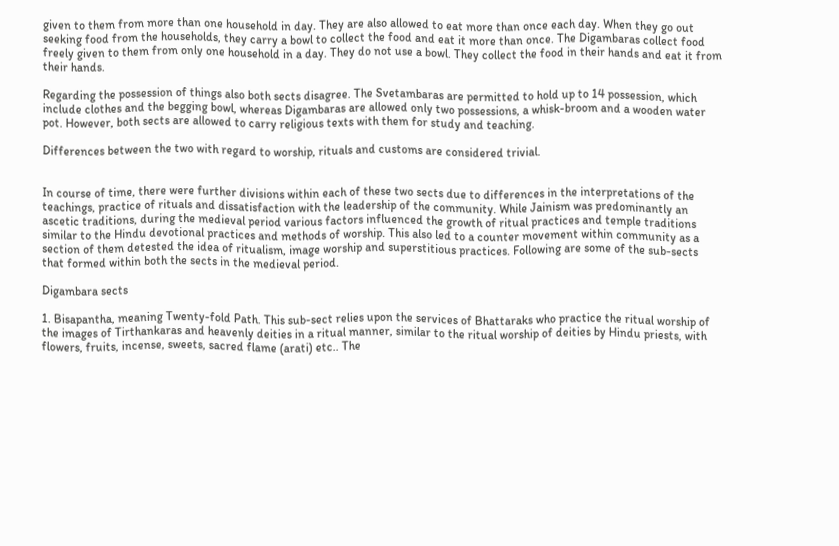given to them from more than one household in day. They are also allowed to eat more than once each day. When they go out seeking food from the households, they carry a bowl to collect the food and eat it more than once. The Digambaras collect food freely given to them from only one household in a day. They do not use a bowl. They collect the food in their hands and eat it from their hands.

Regarding the possession of things also both sects disagree. The Svetambaras are permitted to hold up to 14 possession, which include clothes and the begging bowl, whereas Digambaras are allowed only two possessions, a whisk-broom and a wooden water pot. However, both sects are allowed to carry religious texts with them for study and teaching.

Differences between the two with regard to worship, rituals and customs are considered trivial.


In course of time, there were further divisions within each of these two sects due to differences in the interpretations of the teachings, practice of rituals and dissatisfaction with the leadership of the community. While Jainism was predominantly an ascetic traditions, during the medieval period various factors influenced the growth of ritual practices and temple traditions similar to the Hindu devotional practices and methods of worship. This also led to a counter movement within community as a section of them detested the idea of ritualism, image worship and superstitious practices. Following are some of the sub-sects that formed within both the sects in the medieval period.

Digambara sects

1. Bisapantha, meaning Twenty-fold Path. This sub-sect relies upon the services of Bhattaraks who practice the ritual worship of the images of Tirthankaras and heavenly deities in a ritual manner, similar to the ritual worship of deities by Hindu priests, with flowers, fruits, incense, sweets, sacred flame (arati) etc.. The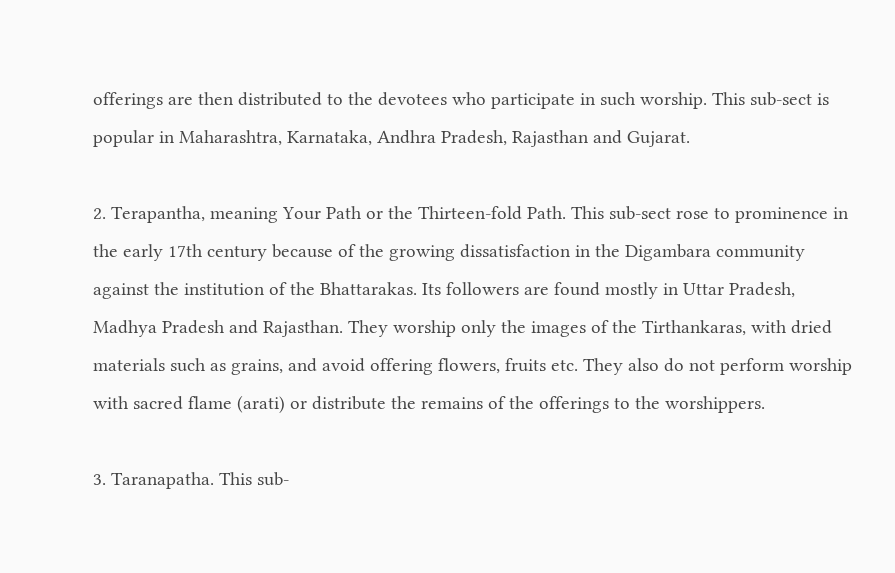offerings are then distributed to the devotees who participate in such worship. This sub-sect is popular in Maharashtra, Karnataka, Andhra Pradesh, Rajasthan and Gujarat.

2. Terapantha, meaning Your Path or the Thirteen-fold Path. This sub-sect rose to prominence in the early 17th century because of the growing dissatisfaction in the Digambara community against the institution of the Bhattarakas. Its followers are found mostly in Uttar Pradesh, Madhya Pradesh and Rajasthan. They worship only the images of the Tirthankaras, with dried materials such as grains, and avoid offering flowers, fruits etc. They also do not perform worship with sacred flame (arati) or distribute the remains of the offerings to the worshippers.

3. Taranapatha. This sub-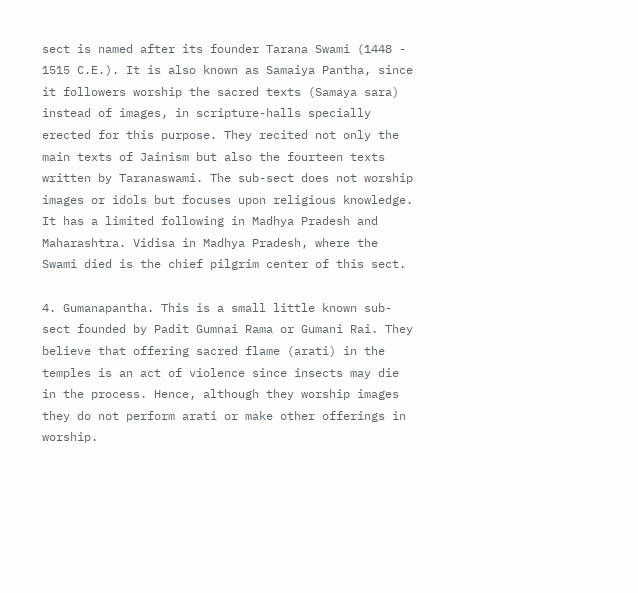sect is named after its founder Tarana Swami (1448 - 1515 C.E.). It is also known as Samaiya Pantha, since it followers worship the sacred texts (Samaya sara) instead of images, in scripture-halls specially erected for this purpose. They recited not only the main texts of Jainism but also the fourteen texts written by Taranaswami. The sub-sect does not worship images or idols but focuses upon religious knowledge. It has a limited following in Madhya Pradesh and Maharashtra. Vidisa in Madhya Pradesh, where the Swami died is the chief pilgrim center of this sect.

4. Gumanapantha. This is a small little known sub-sect founded by Padit Gumnai Rama or Gumani Rai. They believe that offering sacred flame (arati) in the temples is an act of violence since insects may die in the process. Hence, although they worship images they do not perform arati or make other offerings in worship.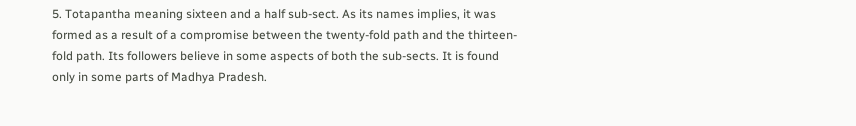5. Totapantha meaning sixteen and a half sub-sect. As its names implies, it was formed as a result of a compromise between the twenty-fold path and the thirteen-fold path. Its followers believe in some aspects of both the sub-sects. It is found only in some parts of Madhya Pradesh.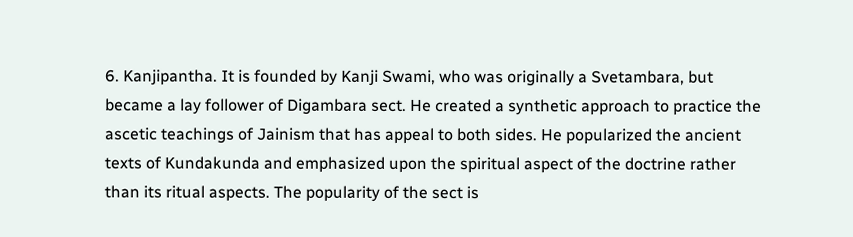6. Kanjipantha. It is founded by Kanji Swami, who was originally a Svetambara, but became a lay follower of Digambara sect. He created a synthetic approach to practice the ascetic teachings of Jainism that has appeal to both sides. He popularized the ancient texts of Kundakunda and emphasized upon the spiritual aspect of the doctrine rather than its ritual aspects. The popularity of the sect is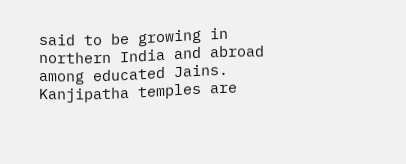said to be growing in northern India and abroad among educated Jains. Kanjipatha temples are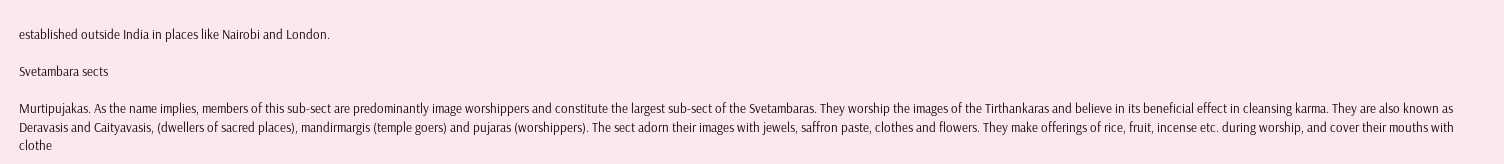established outside India in places like Nairobi and London.

Svetambara sects

Murtipujakas. As the name implies, members of this sub-sect are predominantly image worshippers and constitute the largest sub-sect of the Svetambaras. They worship the images of the Tirthankaras and believe in its beneficial effect in cleansing karma. They are also known as Deravasis and Caityavasis, (dwellers of sacred places), mandirmargis (temple goers) and pujaras (worshippers). The sect adorn their images with jewels, saffron paste, clothes and flowers. They make offerings of rice, fruit, incense etc. during worship, and cover their mouths with clothe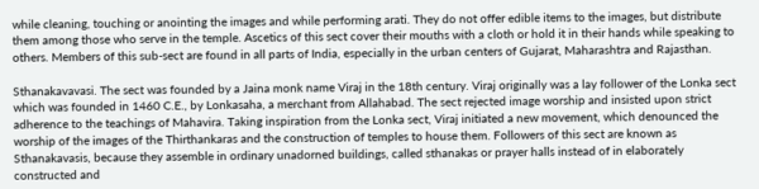while cleaning, touching or anointing the images and while performing arati. They do not offer edible items to the images, but distribute them among those who serve in the temple. Ascetics of this sect cover their mouths with a cloth or hold it in their hands while speaking to others. Members of this sub-sect are found in all parts of India, especially in the urban centers of Gujarat, Maharashtra and Rajasthan.

Sthanakavavasi. The sect was founded by a Jaina monk name Viraj in the 18th century. Viraj originally was a lay follower of the Lonka sect which was founded in 1460 C.E., by Lonkasaha, a merchant from Allahabad. The sect rejected image worship and insisted upon strict adherence to the teachings of Mahavira. Taking inspiration from the Lonka sect, Viraj initiated a new movement, which denounced the worship of the images of the Thirthankaras and the construction of temples to house them. Followers of this sect are known as Sthanakavasis, because they assemble in ordinary unadorned buildings, called sthanakas or prayer halls instead of in elaborately constructed and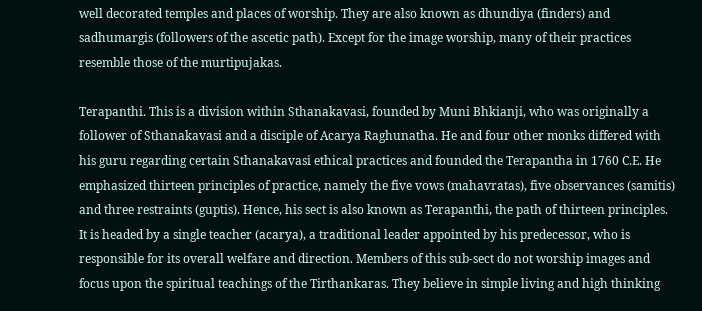well decorated temples and places of worship. They are also known as dhundiya (finders) and sadhumargis (followers of the ascetic path). Except for the image worship, many of their practices resemble those of the murtipujakas.

Terapanthi. This is a division within Sthanakavasi, founded by Muni Bhkianji, who was originally a follower of Sthanakavasi and a disciple of Acarya Raghunatha. He and four other monks differed with his guru regarding certain Sthanakavasi ethical practices and founded the Terapantha in 1760 C.E. He emphasized thirteen principles of practice, namely the five vows (mahavratas), five observances (samitis) and three restraints (guptis). Hence, his sect is also known as Terapanthi, the path of thirteen principles. It is headed by a single teacher (acarya), a traditional leader appointed by his predecessor, who is responsible for its overall welfare and direction. Members of this sub-sect do not worship images and focus upon the spiritual teachings of the Tirthankaras. They believe in simple living and high thinking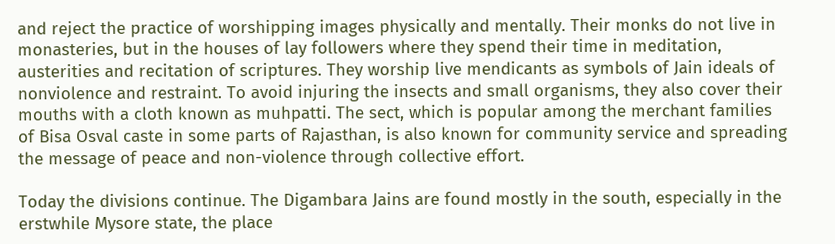and reject the practice of worshipping images physically and mentally. Their monks do not live in monasteries, but in the houses of lay followers where they spend their time in meditation, austerities and recitation of scriptures. They worship live mendicants as symbols of Jain ideals of nonviolence and restraint. To avoid injuring the insects and small organisms, they also cover their mouths with a cloth known as muhpatti. The sect, which is popular among the merchant families of Bisa Osval caste in some parts of Rajasthan, is also known for community service and spreading the message of peace and non-violence through collective effort.

Today the divisions continue. The Digambara Jains are found mostly in the south, especially in the erstwhile Mysore state, the place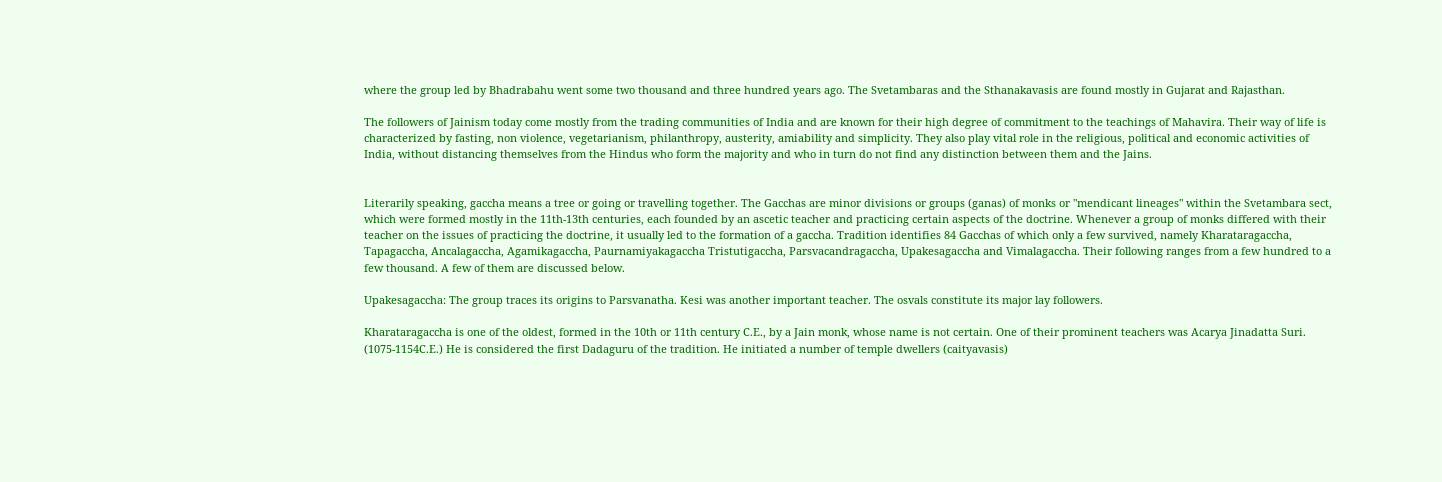where the group led by Bhadrabahu went some two thousand and three hundred years ago. The Svetambaras and the Sthanakavasis are found mostly in Gujarat and Rajasthan.

The followers of Jainism today come mostly from the trading communities of India and are known for their high degree of commitment to the teachings of Mahavira. Their way of life is characterized by fasting, non violence, vegetarianism, philanthropy, austerity, amiability and simplicity. They also play vital role in the religious, political and economic activities of India, without distancing themselves from the Hindus who form the majority and who in turn do not find any distinction between them and the Jains.


Literarily speaking, gaccha means a tree or going or travelling together. The Gacchas are minor divisions or groups (ganas) of monks or "mendicant lineages" within the Svetambara sect, which were formed mostly in the 11th-13th centuries, each founded by an ascetic teacher and practicing certain aspects of the doctrine. Whenever a group of monks differed with their teacher on the issues of practicing the doctrine, it usually led to the formation of a gaccha. Tradition identifies 84 Gacchas of which only a few survived, namely Kharataragaccha, Tapagaccha, Ancalagaccha, Agamikagaccha, Paurnamiyakagaccha Tristutigaccha, Parsvacandragaccha, Upakesagaccha and Vimalagaccha. Their following ranges from a few hundred to a few thousand. A few of them are discussed below.

Upakesagaccha: The group traces its origins to Parsvanatha. Kesi was another important teacher. The osvals constitute its major lay followers.

Kharataragaccha is one of the oldest, formed in the 10th or 11th century C.E., by a Jain monk, whose name is not certain. One of their prominent teachers was Acarya Jinadatta Suri. (1075-1154C.E.) He is considered the first Dadaguru of the tradition. He initiated a number of temple dwellers (caityavasis)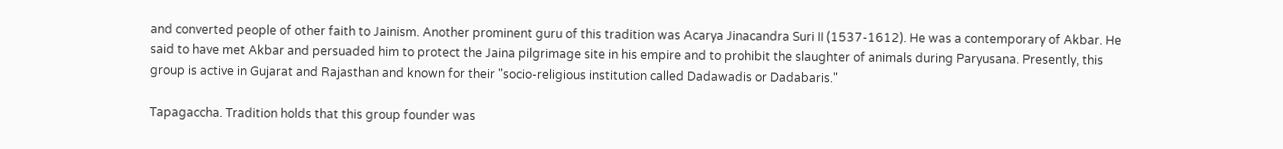and converted people of other faith to Jainism. Another prominent guru of this tradition was Acarya Jinacandra Suri II (1537-1612). He was a contemporary of Akbar. He said to have met Akbar and persuaded him to protect the Jaina pilgrimage site in his empire and to prohibit the slaughter of animals during Paryusana. Presently, this group is active in Gujarat and Rajasthan and known for their "socio-religious institution called Dadawadis or Dadabaris."

Tapagaccha. Tradition holds that this group founder was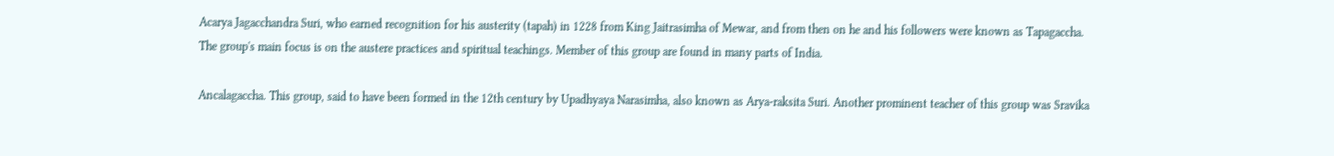Acarya Jagacchandra Suri, who earned recognition for his austerity (tapah) in 1228 from King Jaitrasimha of Mewar, and from then on he and his followers were known as Tapagaccha. The group's main focus is on the austere practices and spiritual teachings. Member of this group are found in many parts of India.

Ancalagaccha. This group, said to have been formed in the 12th century by Upadhyaya Narasimha, also known as Arya-raksita Suri. Another prominent teacher of this group was Sravika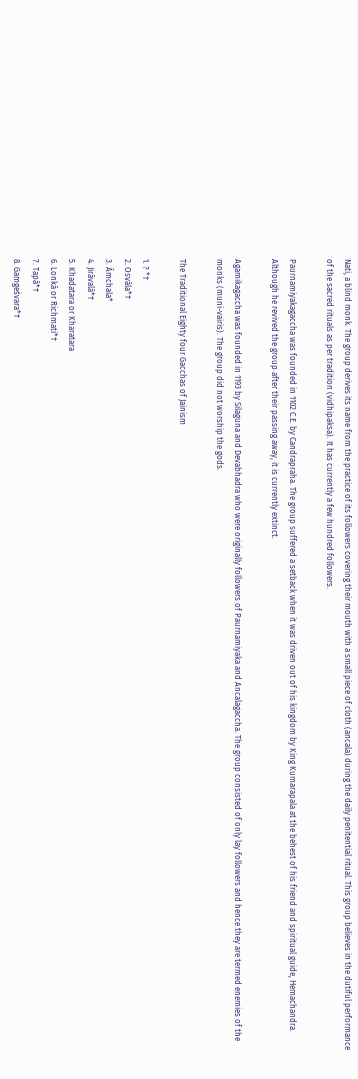Nati, a blind monk. The group derives its name from the practice of its followers covering their mouth with a small piece of cloth (ancala) during the daily penitential ritual. This group believes in the dutiful performance of the sacred rituals as per tradition (vidhipaksa). It has currently a few hundred followers.

Paurnamiyakagaccha was founded in 1102 C.E. by Candrapraha. The group suffered a setback when it was driven out of his kingdom by King Kumarapala at the behest of his friend and spiritual guide, Hemachandra. Although he revived the group after their passing away, it is currently extinct.

Agamikagaccha was founded in 1193 by Silaguna and Devabhadra who were originally followers of Paurnamiyaka and Ancalagaccha. The group consisted of only lay followers and hence they are termed enemies of the monks (muni-vairis). The group did not worship the gods.

The Traditional Eighty four Gacchas of Jainism

1. ? *†
2. Osvâla*†
3. Âmchala*
4. Jirâvalâ*†
5. Khadatara or Kharatara
6. Lonkâ or Richmati*†
7. Tapâ*†
8. Gamgeśvara*†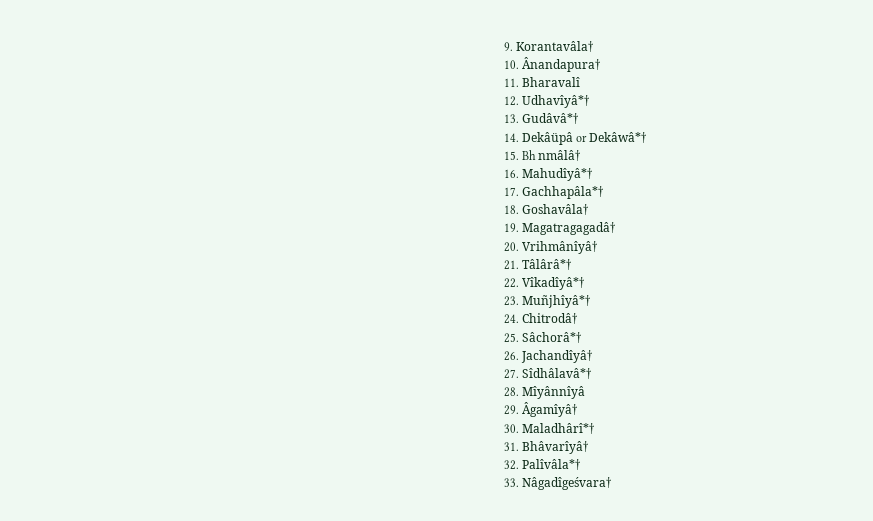9. Korantavâla†
10. Ânandapura†
11. Bharavalî
12. Udhavîyâ*†
13. Gudâvâ*†
14. Dekâüpâ or Dekâwâ*†
15. Bh nmâlâ†
16. Mahudîyâ*†
17. Gachhapâla*†
18. Goshavâla†
19. Magatragagadâ†
20. Vrihmânîyâ†
21. Tâlârâ*†
22. Vîkadîyâ*†
23. Muñjhîyâ*†
24. Chitrodâ†
25. Sâchorâ*†
26. Jachandîyâ†
27. Sîdhâlavâ*†
28. Mîyânnîyâ
29. Âgamîyâ†
30. Maladhârî*†
31. Bhâvarîyâ†
32. Palîvâla*†
33. Nâgadîgeśvara†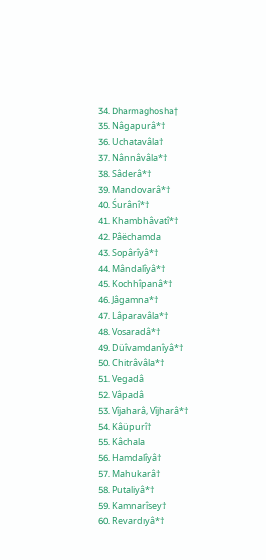34. Dharmaghosha†
35. Nâgapurâ*†
36. Uchatavâla†
37. Nânnâvâla*†
38. Sâderâ*†
39. Mandovarâ*†
40. Śurânî*†
41. Khambhâvatî*†
42. Pâëchamda
43. Sopârîyâ*†
44. Mândalîyâ*†
45. Kochhîpanâ*†
46. Jâgamna*†
47. Lâparavâla*†
48. Vosaradâ*†
49. Düîvamdanîyâ*†
50. Chitrâvâla*†
51. Vegadâ
52. Vâpadâ
53. Vîjaharâ, Vîjharâ*†
54. Kâüpurî†
55. Kâchala
56. Hamdalîyâ†
57. Mahukarâ†
58. Putaliyâ*†
59. Kamnarîsey†
60. Revardıyâ*†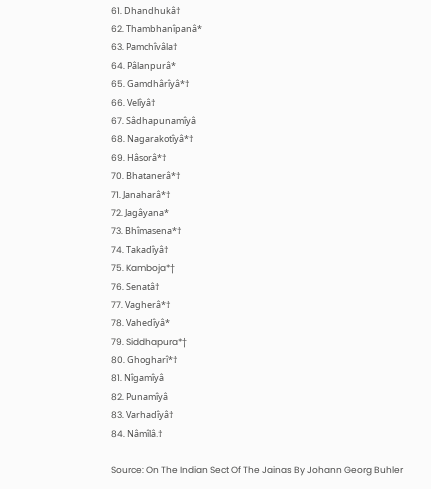61. Dhandhukâ†
62. Thambhanîpanâ*
63. Pamchîvâla†
64. Pâlanpurâ*
65. Gamdhârîyâ*†
66. Velîyâ†
67. Sâdhapunamîyâ
68. Nagarakotîyâ*†
69. Hâsorâ*†
70. Bhatanerâ*†
71. Janaharâ*†
72. Jagâyana*
73. Bhîmasena*†
74. Takadîyâ†
75. Kamboja*†
76. Senatâ†
77. Vagherâ*†
78. Vahedîyâ*
79. Siddhapura*†
80. Ghogharî*†
81. Nîgamîyâ
82. Punamîyâ
83. Varhadîyâ†
84. Nâmîlâ.†

Source: On The Indian Sect Of The Jainas By Johann Georg Buhler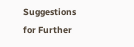Suggestions for Further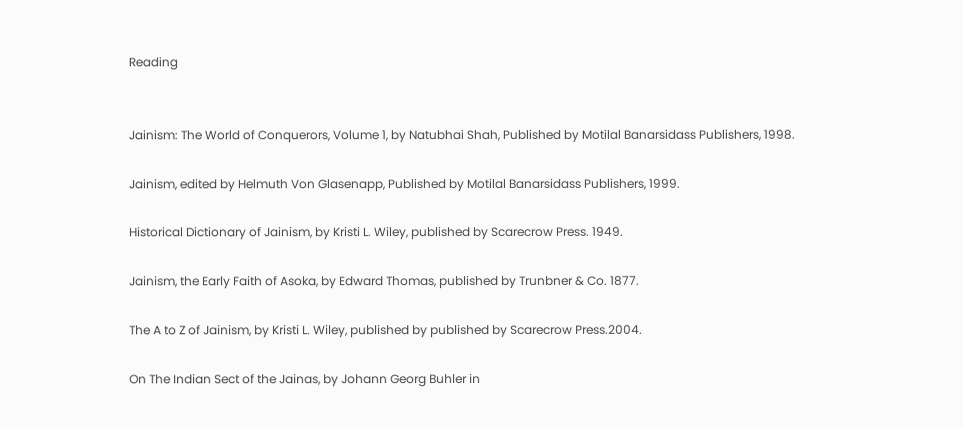Reading


Jainism: The World of Conquerors, Volume 1, by Natubhai Shah, Published by Motilal Banarsidass Publishers, 1998.

Jainism, edited by Helmuth Von Glasenapp, Published by Motilal Banarsidass Publishers, 1999.

Historical Dictionary of Jainism, by Kristi L. Wiley, published by Scarecrow Press. 1949.

Jainism, the Early Faith of Asoka, by Edward Thomas, published by Trunbner & Co. 1877.

The A to Z of Jainism, by Kristi L. Wiley, published by published by Scarecrow Press.2004.

On The Indian Sect of the Jainas, by Johann Georg Buhler in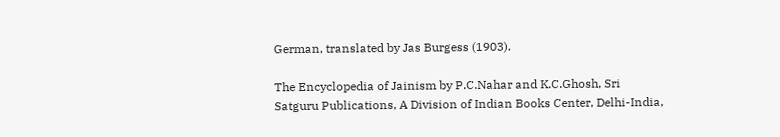German, translated by Jas Burgess (1903).

The Encyclopedia of Jainism by P.C.Nahar and K.C.Ghosh, Sri Satguru Publications, A Division of Indian Books Center, Delhi-India,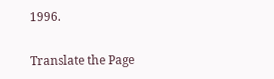1996.

Translate the Page